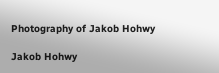Photography of Jakob Hohwy

Jakob Hohwy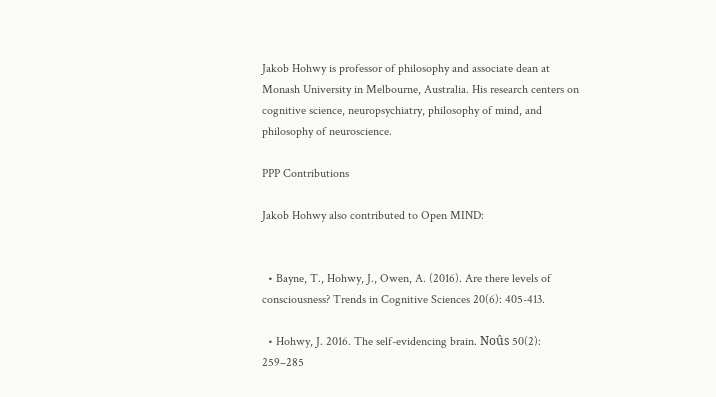Jakob Hohwy is professor of philosophy and associate dean at Monash University in Melbourne, Australia. His research centers on cognitive science, neuropsychiatry, philosophy of mind, and philosophy of neuroscience.

PPP Contributions

Jakob Hohwy also contributed to Open MIND:


  • Bayne, T., Hohwy, J., Owen, A. (2016). Are there levels of consciousness? Trends in Cognitive Sciences 20(6): 405-413.

  • Hohwy, J. 2016. The self-evidencing brain. Noûs 50(2): 259–285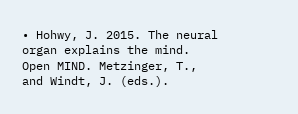• Hohwy, J. 2015. The neural organ explains the mind. Open MIND. Metzinger, T., and Windt, J. (eds.).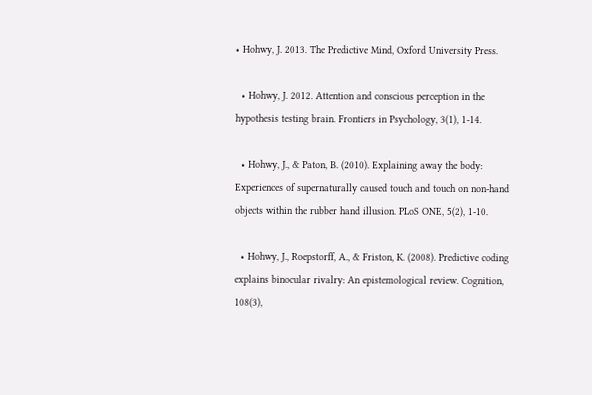• Hohwy, J. 2013. The Predictive Mind, Oxford University Press.

  • Hohwy, J. 2012. Attention and conscious perception in the hypothesis testing brain. Frontiers in Psychology, 3(1), 1-14.

  • Hohwy, J., & Paton, B. (2010). Explaining away the body: Experiences of supernaturally caused touch and touch on non-hand objects within the rubber hand illusion. PLoS ONE, 5(2), 1-10.

  • Hohwy, J., Roepstorff, A., & Friston, K. (2008). Predictive coding explains binocular rivalry: An epistemological review. Cognition, 108(3),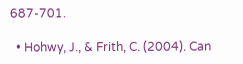687-701.

  • Hohwy, J., & Frith, C. (2004). Can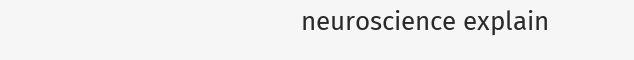neuroscience explain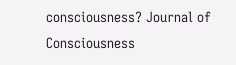consciousness? Journal of Consciousness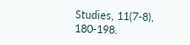Studies, 11(7-8), 180-198.